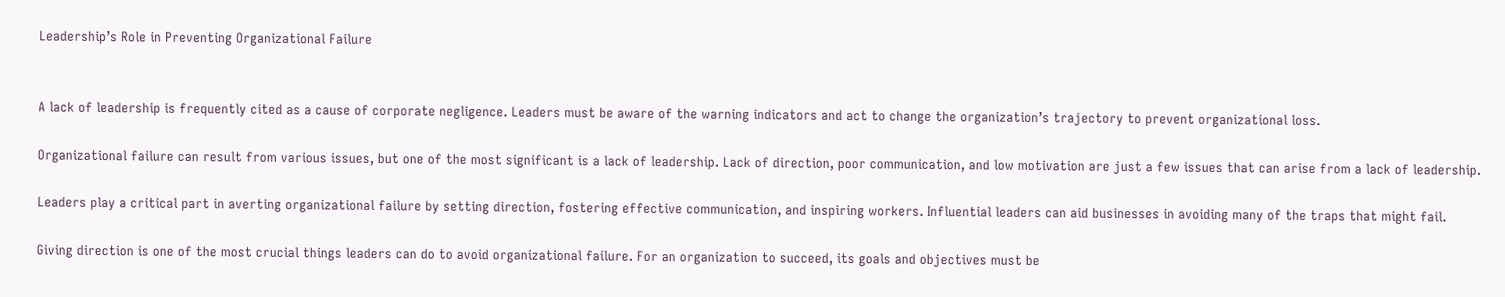Leadership’s Role in Preventing Organizational Failure


A lack of leadership is frequently cited as a cause of corporate negligence. Leaders must be aware of the warning indicators and act to change the organization’s trajectory to prevent organizational loss.

Organizational failure can result from various issues, but one of the most significant is a lack of leadership. Lack of direction, poor communication, and low motivation are just a few issues that can arise from a lack of leadership.

Leaders play a critical part in averting organizational failure by setting direction, fostering effective communication, and inspiring workers. Influential leaders can aid businesses in avoiding many of the traps that might fail.

Giving direction is one of the most crucial things leaders can do to avoid organizational failure. For an organization to succeed, its goals and objectives must be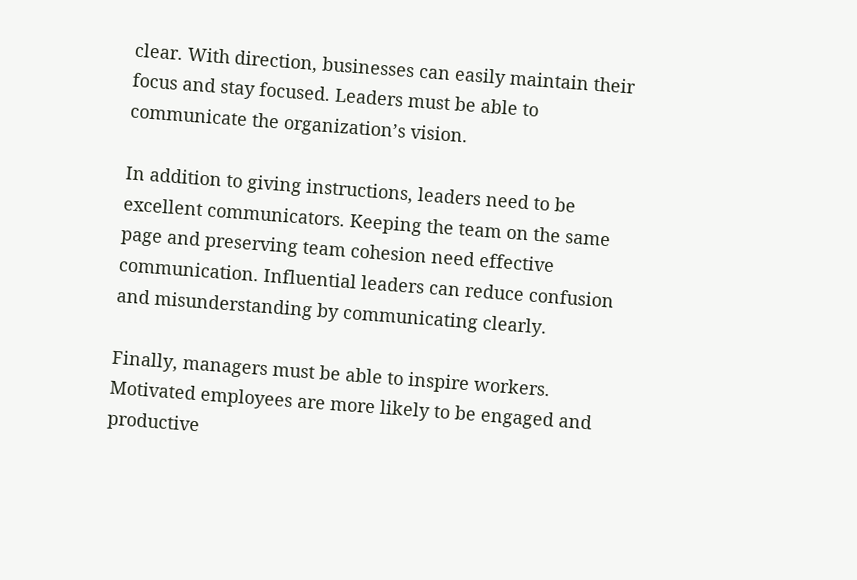clear. With direction, businesses can easily maintain their focus and stay focused. Leaders must be able to communicate the organization’s vision.

In addition to giving instructions, leaders need to be excellent communicators. Keeping the team on the same page and preserving team cohesion need effective communication. Influential leaders can reduce confusion and misunderstanding by communicating clearly.

Finally, managers must be able to inspire workers. Motivated employees are more likely to be engaged and productive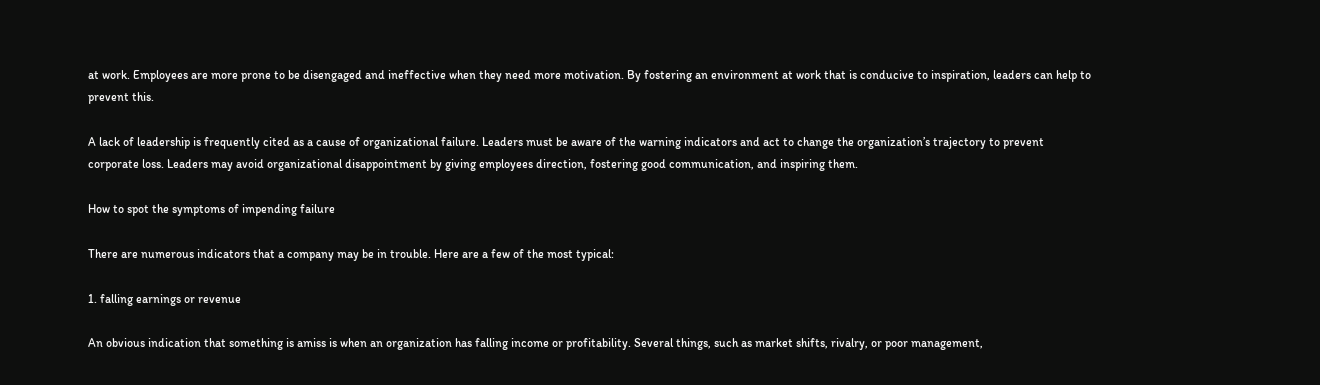at work. Employees are more prone to be disengaged and ineffective when they need more motivation. By fostering an environment at work that is conducive to inspiration, leaders can help to prevent this.

A lack of leadership is frequently cited as a cause of organizational failure. Leaders must be aware of the warning indicators and act to change the organization’s trajectory to prevent corporate loss. Leaders may avoid organizational disappointment by giving employees direction, fostering good communication, and inspiring them.

How to spot the symptoms of impending failure

There are numerous indicators that a company may be in trouble. Here are a few of the most typical:

1. falling earnings or revenue

An obvious indication that something is amiss is when an organization has falling income or profitability. Several things, such as market shifts, rivalry, or poor management,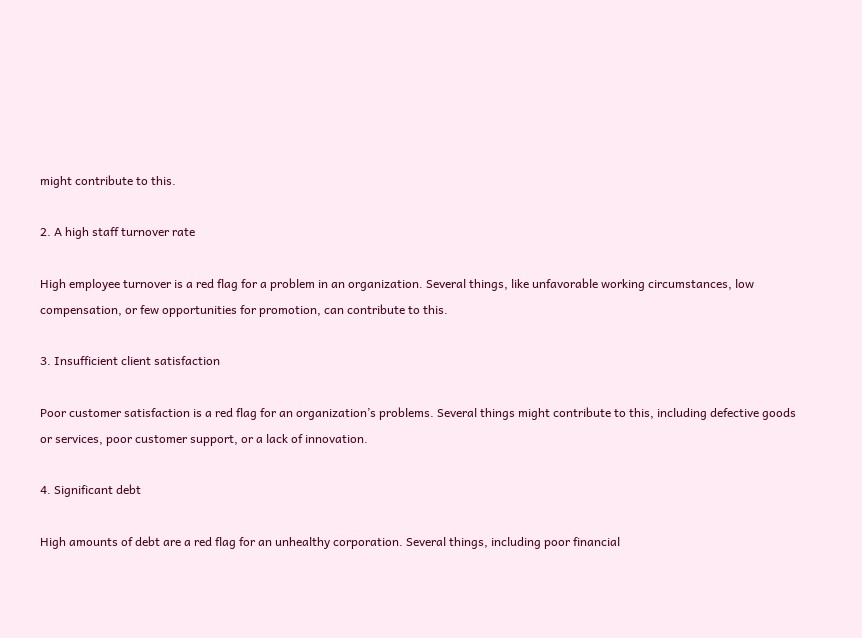might contribute to this.

2. A high staff turnover rate

High employee turnover is a red flag for a problem in an organization. Several things, like unfavorable working circumstances, low compensation, or few opportunities for promotion, can contribute to this.

3. Insufficient client satisfaction

Poor customer satisfaction is a red flag for an organization’s problems. Several things might contribute to this, including defective goods or services, poor customer support, or a lack of innovation.

4. Significant debt

High amounts of debt are a red flag for an unhealthy corporation. Several things, including poor financial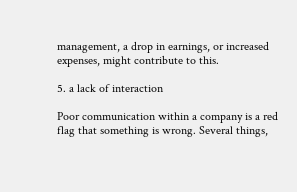management, a drop in earnings, or increased expenses, might contribute to this.

5. a lack of interaction

Poor communication within a company is a red flag that something is wrong. Several things,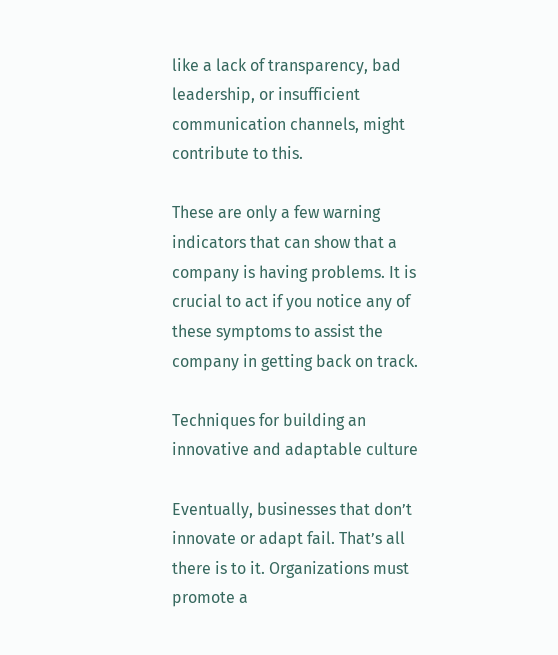like a lack of transparency, bad leadership, or insufficient communication channels, might contribute to this.

These are only a few warning indicators that can show that a company is having problems. It is crucial to act if you notice any of these symptoms to assist the company in getting back on track.

Techniques for building an innovative and adaptable culture

Eventually, businesses that don’t innovate or adapt fail. That’s all there is to it. Organizations must promote a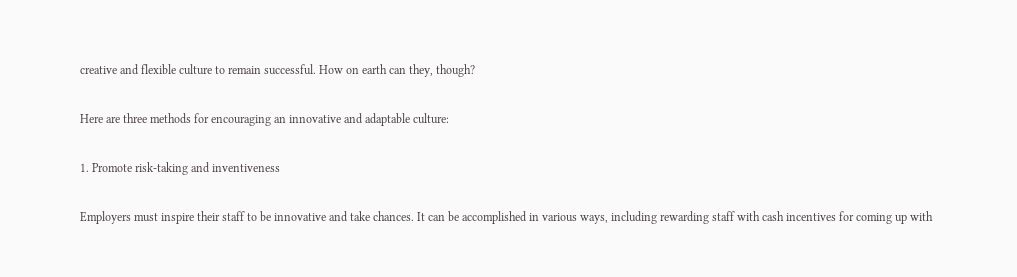creative and flexible culture to remain successful. How on earth can they, though?

Here are three methods for encouraging an innovative and adaptable culture:

1. Promote risk-taking and inventiveness

Employers must inspire their staff to be innovative and take chances. It can be accomplished in various ways, including rewarding staff with cash incentives for coming up with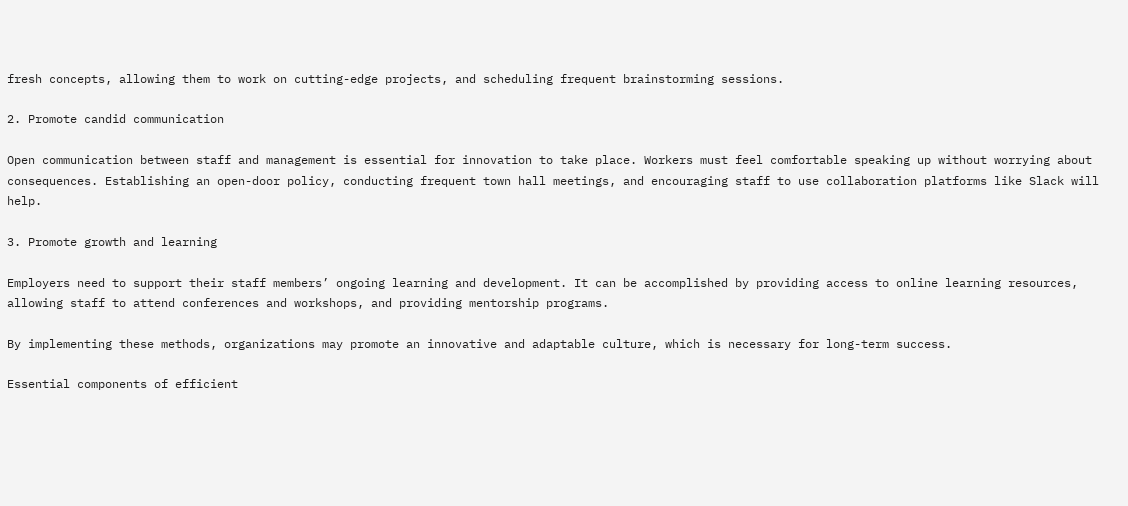fresh concepts, allowing them to work on cutting-edge projects, and scheduling frequent brainstorming sessions.

2. Promote candid communication

Open communication between staff and management is essential for innovation to take place. Workers must feel comfortable speaking up without worrying about consequences. Establishing an open-door policy, conducting frequent town hall meetings, and encouraging staff to use collaboration platforms like Slack will help.

3. Promote growth and learning

Employers need to support their staff members’ ongoing learning and development. It can be accomplished by providing access to online learning resources, allowing staff to attend conferences and workshops, and providing mentorship programs.

By implementing these methods, organizations may promote an innovative and adaptable culture, which is necessary for long-term success.

Essential components of efficient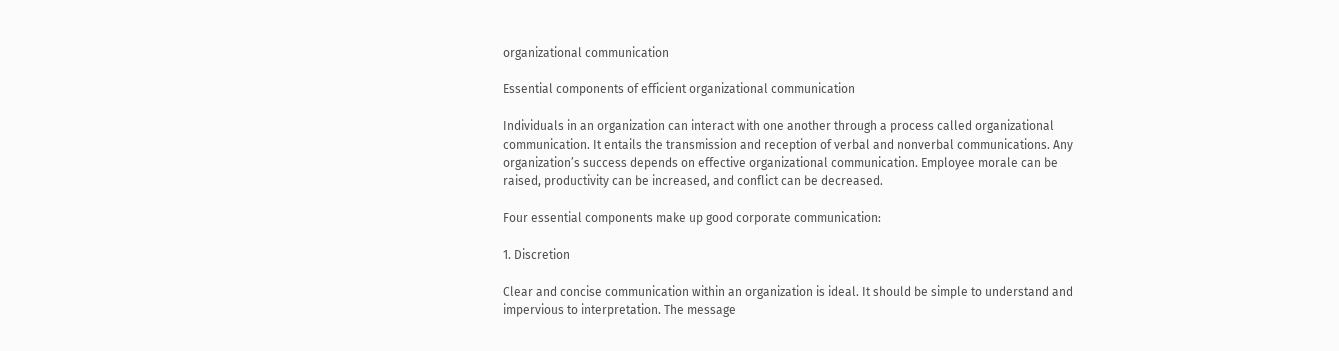organizational communication

Essential components of efficient organizational communication

Individuals in an organization can interact with one another through a process called organizational communication. It entails the transmission and reception of verbal and nonverbal communications. Any organization’s success depends on effective organizational communication. Employee morale can be raised, productivity can be increased, and conflict can be decreased.

Four essential components make up good corporate communication:

1. Discretion

Clear and concise communication within an organization is ideal. It should be simple to understand and impervious to interpretation. The message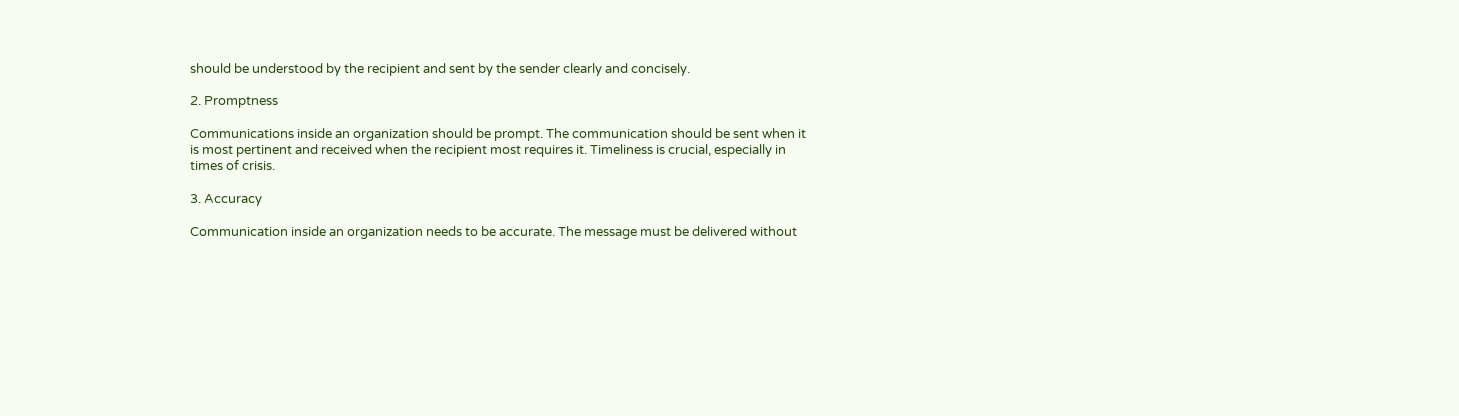should be understood by the recipient and sent by the sender clearly and concisely.

2. Promptness

Communications inside an organization should be prompt. The communication should be sent when it is most pertinent and received when the recipient most requires it. Timeliness is crucial, especially in times of crisis.

3. Accuracy

Communication inside an organization needs to be accurate. The message must be delivered without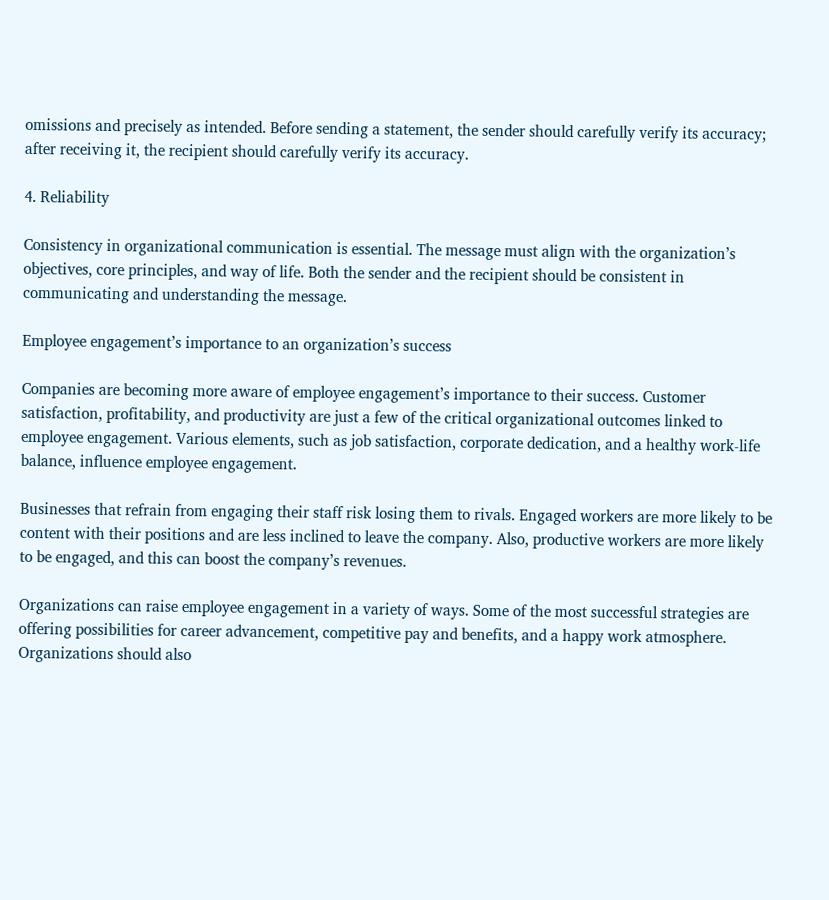omissions and precisely as intended. Before sending a statement, the sender should carefully verify its accuracy; after receiving it, the recipient should carefully verify its accuracy.

4. Reliability

Consistency in organizational communication is essential. The message must align with the organization’s objectives, core principles, and way of life. Both the sender and the recipient should be consistent in communicating and understanding the message.

Employee engagement’s importance to an organization’s success

Companies are becoming more aware of employee engagement’s importance to their success. Customer satisfaction, profitability, and productivity are just a few of the critical organizational outcomes linked to employee engagement. Various elements, such as job satisfaction, corporate dedication, and a healthy work-life balance, influence employee engagement.

Businesses that refrain from engaging their staff risk losing them to rivals. Engaged workers are more likely to be content with their positions and are less inclined to leave the company. Also, productive workers are more likely to be engaged, and this can boost the company’s revenues.

Organizations can raise employee engagement in a variety of ways. Some of the most successful strategies are offering possibilities for career advancement, competitive pay and benefits, and a happy work atmosphere. Organizations should also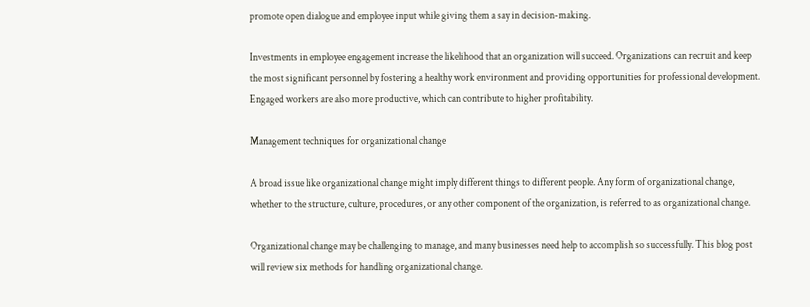promote open dialogue and employee input while giving them a say in decision-making.

Investments in employee engagement increase the likelihood that an organization will succeed. Organizations can recruit and keep the most significant personnel by fostering a healthy work environment and providing opportunities for professional development. Engaged workers are also more productive, which can contribute to higher profitability.

Management techniques for organizational change

A broad issue like organizational change might imply different things to different people. Any form of organizational change, whether to the structure, culture, procedures, or any other component of the organization, is referred to as organizational change.

Organizational change may be challenging to manage, and many businesses need help to accomplish so successfully. This blog post will review six methods for handling organizational change.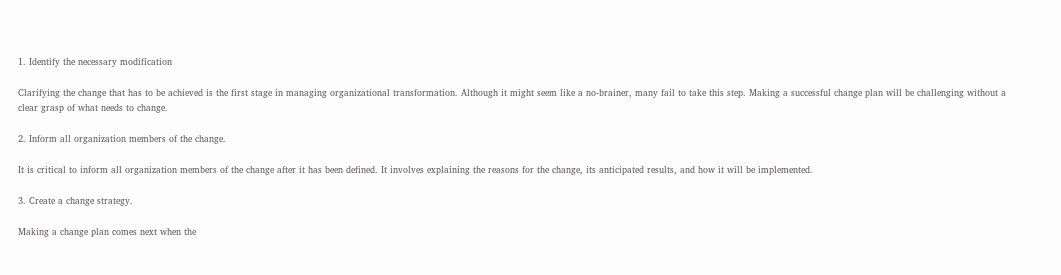1. Identify the necessary modification

Clarifying the change that has to be achieved is the first stage in managing organizational transformation. Although it might seem like a no-brainer, many fail to take this step. Making a successful change plan will be challenging without a clear grasp of what needs to change.

2. Inform all organization members of the change.

It is critical to inform all organization members of the change after it has been defined. It involves explaining the reasons for the change, its anticipated results, and how it will be implemented.

3. Create a change strategy.

Making a change plan comes next when the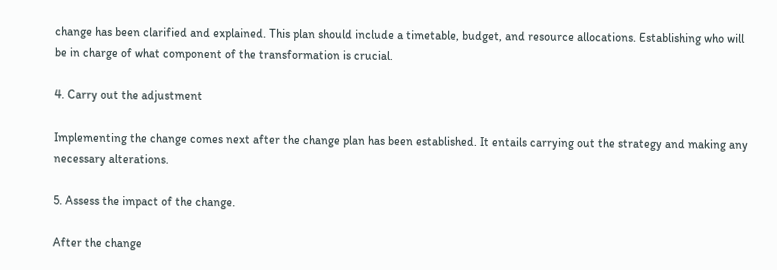change has been clarified and explained. This plan should include a timetable, budget, and resource allocations. Establishing who will be in charge of what component of the transformation is crucial.

4. Carry out the adjustment

Implementing the change comes next after the change plan has been established. It entails carrying out the strategy and making any necessary alterations.

5. Assess the impact of the change.

After the change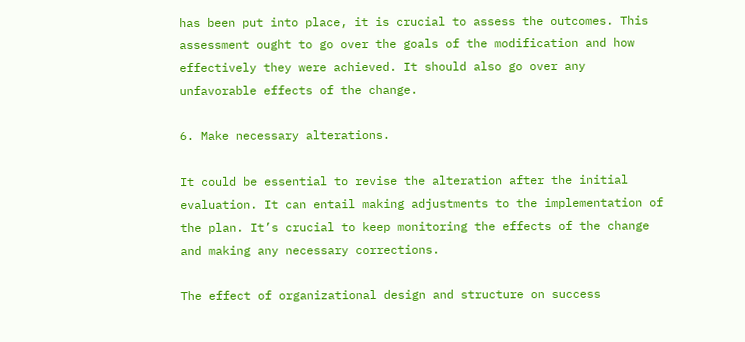has been put into place, it is crucial to assess the outcomes. This assessment ought to go over the goals of the modification and how effectively they were achieved. It should also go over any unfavorable effects of the change.

6. Make necessary alterations.

It could be essential to revise the alteration after the initial evaluation. It can entail making adjustments to the implementation of the plan. It’s crucial to keep monitoring the effects of the change and making any necessary corrections.

The effect of organizational design and structure on success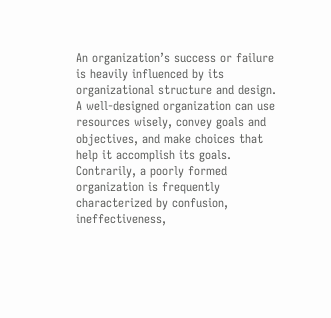An organization’s success or failure is heavily influenced by its organizational structure and design. A well-designed organization can use resources wisely, convey goals and objectives, and make choices that help it accomplish its goals. Contrarily, a poorly formed organization is frequently characterized by confusion, ineffectiveness,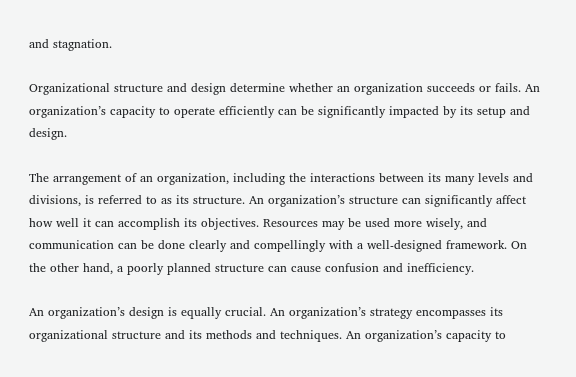and stagnation.

Organizational structure and design determine whether an organization succeeds or fails. An organization’s capacity to operate efficiently can be significantly impacted by its setup and design.

The arrangement of an organization, including the interactions between its many levels and divisions, is referred to as its structure. An organization’s structure can significantly affect how well it can accomplish its objectives. Resources may be used more wisely, and communication can be done clearly and compellingly with a well-designed framework. On the other hand, a poorly planned structure can cause confusion and inefficiency.

An organization’s design is equally crucial. An organization’s strategy encompasses its organizational structure and its methods and techniques. An organization’s capacity to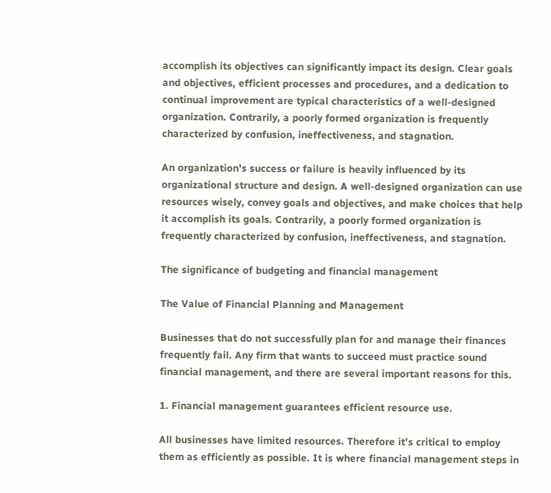accomplish its objectives can significantly impact its design. Clear goals and objectives, efficient processes and procedures, and a dedication to continual improvement are typical characteristics of a well-designed organization. Contrarily, a poorly formed organization is frequently characterized by confusion, ineffectiveness, and stagnation.

An organization’s success or failure is heavily influenced by its organizational structure and design. A well-designed organization can use resources wisely, convey goals and objectives, and make choices that help it accomplish its goals. Contrarily, a poorly formed organization is frequently characterized by confusion, ineffectiveness, and stagnation.

The significance of budgeting and financial management

The Value of Financial Planning and Management

Businesses that do not successfully plan for and manage their finances frequently fail. Any firm that wants to succeed must practice sound financial management, and there are several important reasons for this.

1. Financial management guarantees efficient resource use.

All businesses have limited resources. Therefore it’s critical to employ them as efficiently as possible. It is where financial management steps in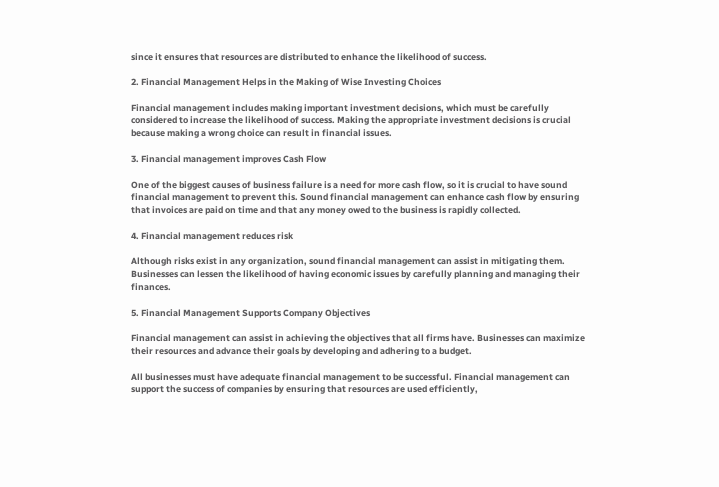since it ensures that resources are distributed to enhance the likelihood of success.

2. Financial Management Helps in the Making of Wise Investing Choices

Financial management includes making important investment decisions, which must be carefully considered to increase the likelihood of success. Making the appropriate investment decisions is crucial because making a wrong choice can result in financial issues.

3. Financial management improves Cash Flow

One of the biggest causes of business failure is a need for more cash flow, so it is crucial to have sound financial management to prevent this. Sound financial management can enhance cash flow by ensuring that invoices are paid on time and that any money owed to the business is rapidly collected.

4. Financial management reduces risk

Although risks exist in any organization, sound financial management can assist in mitigating them. Businesses can lessen the likelihood of having economic issues by carefully planning and managing their finances.

5. Financial Management Supports Company Objectives

Financial management can assist in achieving the objectives that all firms have. Businesses can maximize their resources and advance their goals by developing and adhering to a budget.

All businesses must have adequate financial management to be successful. Financial management can support the success of companies by ensuring that resources are used efficiently,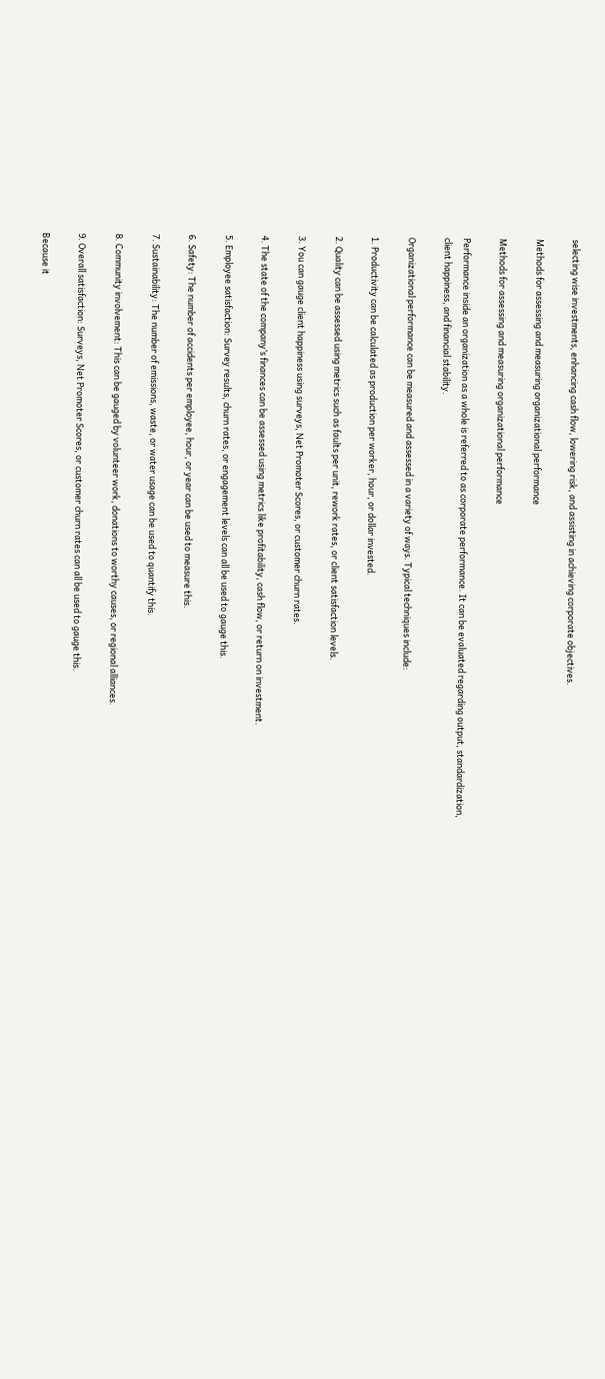selecting wise investments, enhancing cash flow, lowering risk, and assisting in achieving corporate objectives.

Methods for assessing and measuring organizational performance

Methods for assessing and measuring organizational performance

Performance inside an organization as a whole is referred to as corporate performance. It can be evaluated regarding output, standardization, client happiness, and financial stability.

Organizational performance can be measured and assessed in a variety of ways. Typical techniques include:

1. Productivity can be calculated as production per worker, hour, or dollar invested.

2. Quality can be assessed using metrics such as faults per unit, rework rates, or client satisfaction levels.

3. You can gauge client happiness using surveys, Net Promoter Scores, or customer churn rates.

4. The state of the company’s finances can be assessed using metrics like profitability, cash flow, or return on investment.

5. Employee satisfaction: Survey results, churn rates, or engagement levels can all be used to gauge this.

6. Safety: The number of accidents per employee, hour, or year can be used to measure this.

7. Sustainability: The number of emissions, waste, or water usage can be used to quantify this.

8. Community involvement: This can be gauged by volunteer work, donations to worthy causes, or regional alliances.

9. Overall satisfaction: Surveys, Net Promoter Scores, or customer churn rates can all be used to gauge this.

Because it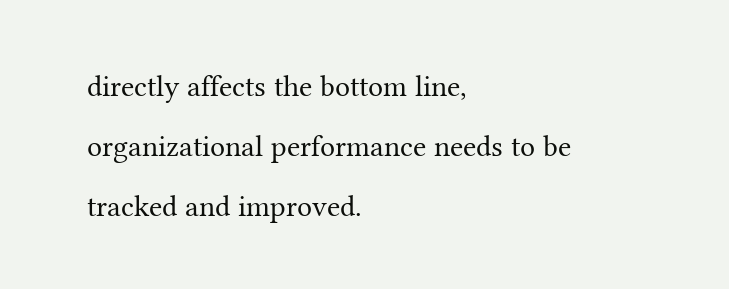directly affects the bottom line, organizational performance needs to be tracked and improved.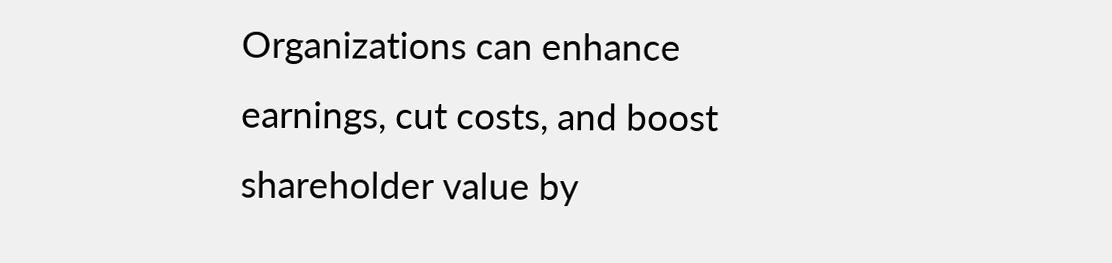Organizations can enhance earnings, cut costs, and boost shareholder value by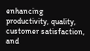enhancing productivity, quality, customer satisfaction, and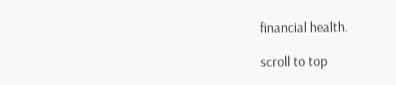financial health.

scroll to top